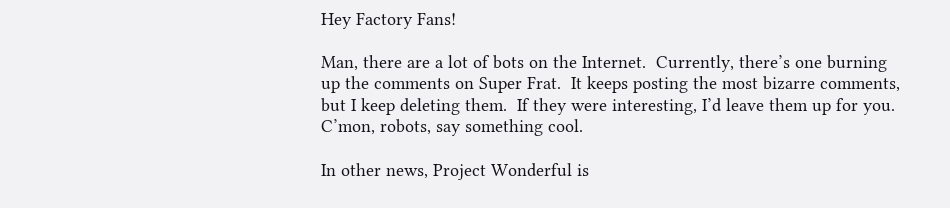Hey Factory Fans!

Man, there are a lot of bots on the Internet.  Currently, there’s one burning up the comments on Super Frat.  It keeps posting the most bizarre comments, but I keep deleting them.  If they were interesting, I’d leave them up for you.  C’mon, robots, say something cool.

In other news, Project Wonderful is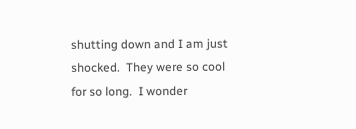shutting down and I am just shocked.  They were so cool for so long.  I wonder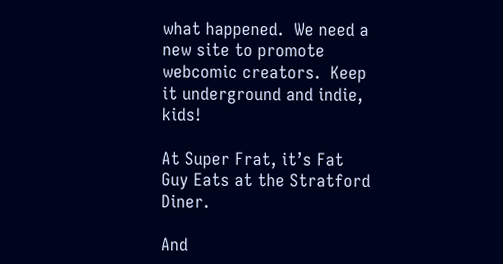what happened.  We need a new site to promote webcomic creators.  Keep it underground and indie, kids!

At Super Frat, it’s Fat Guy Eats at the Stratford Diner.

And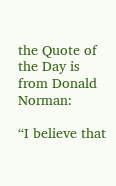the Quote of the Day is from Donald Norman:

“I believe that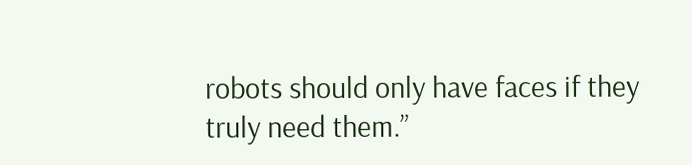robots should only have faces if they truly need them.”